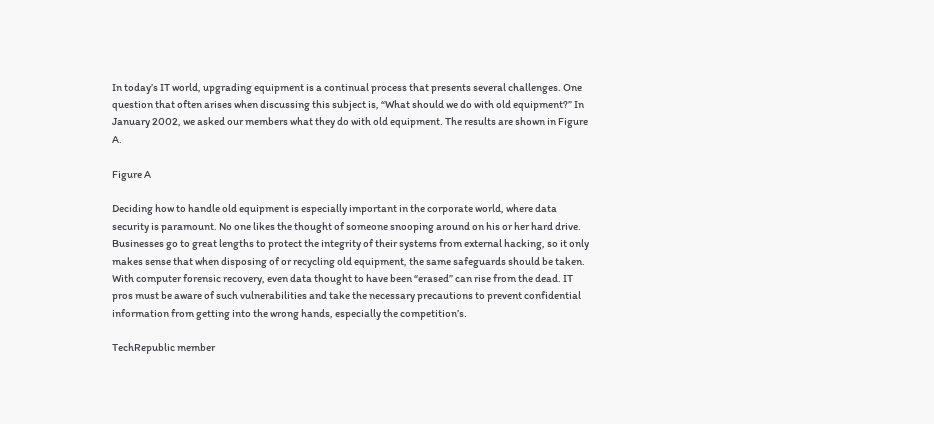In today’s IT world, upgrading equipment is a continual process that presents several challenges. One question that often arises when discussing this subject is, “What should we do with old equipment?” In January 2002, we asked our members what they do with old equipment. The results are shown in Figure A.

Figure A

Deciding how to handle old equipment is especially important in the corporate world, where data security is paramount. No one likes the thought of someone snooping around on his or her hard drive. Businesses go to great lengths to protect the integrity of their systems from external hacking, so it only makes sense that when disposing of or recycling old equipment, the same safeguards should be taken. With computer forensic recovery, even data thought to have been “erased” can rise from the dead. IT pros must be aware of such vulnerabilities and take the necessary precautions to prevent confidential information from getting into the wrong hands, especially the competition’s.

TechRepublic member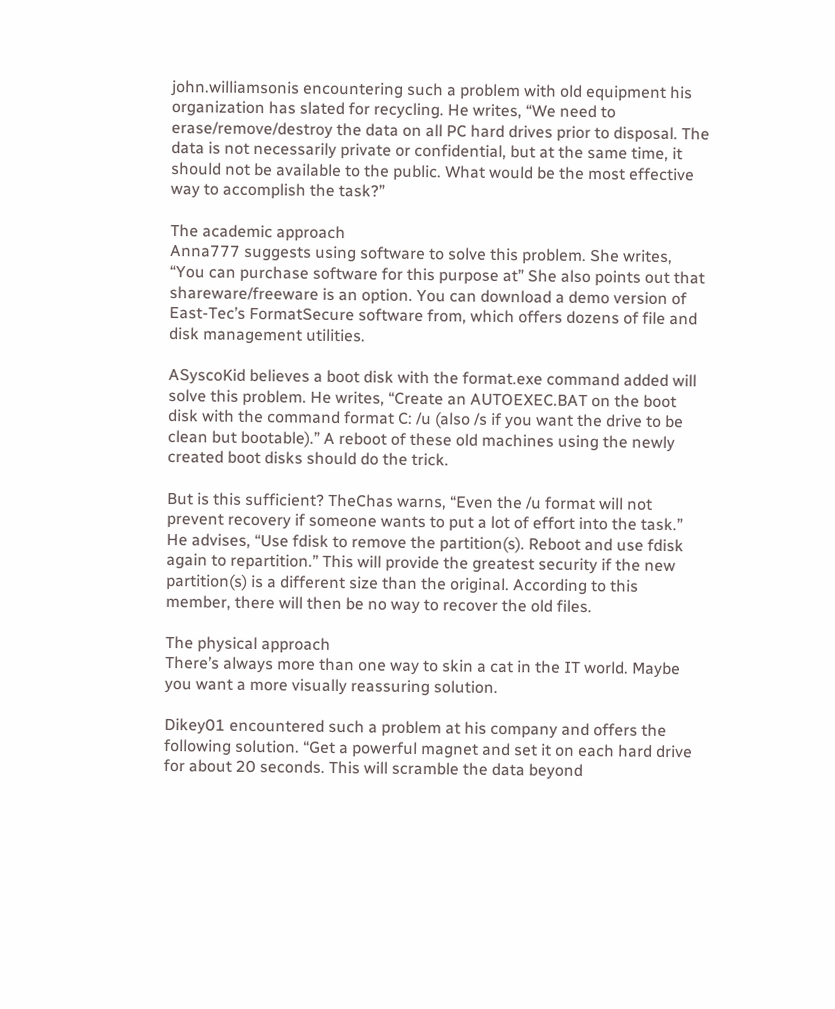john.williamsonis encountering such a problem with old equipment his organization has slated for recycling. He writes, “We need to erase/remove/destroy the data on all PC hard drives prior to disposal. The data is not necessarily private or confidential, but at the same time, it should not be available to the public. What would be the most effective way to accomplish the task?”

The academic approach
Anna777 suggests using software to solve this problem. She writes, “You can purchase software for this purpose at” She also points out that shareware/freeware is an option. You can download a demo version of East-Tec’s FormatSecure software from, which offers dozens of file and disk management utilities.

ASyscoKid believes a boot disk with the format.exe command added will solve this problem. He writes, “Create an AUTOEXEC.BAT on the boot disk with the command format C: /u (also /s if you want the drive to be clean but bootable).” A reboot of these old machines using the newly created boot disks should do the trick.

But is this sufficient? TheChas warns, “Even the /u format will not prevent recovery if someone wants to put a lot of effort into the task.” He advises, “Use fdisk to remove the partition(s). Reboot and use fdisk again to repartition.” This will provide the greatest security if the new partition(s) is a different size than the original. According to this member, there will then be no way to recover the old files.

The physical approach
There’s always more than one way to skin a cat in the IT world. Maybe you want a more visually reassuring solution.

Dikey01 encountered such a problem at his company and offers the following solution. “Get a powerful magnet and set it on each hard drive for about 20 seconds. This will scramble the data beyond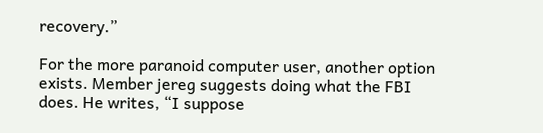recovery.”

For the more paranoid computer user, another option exists. Member jereg suggests doing what the FBI does. He writes, “I suppose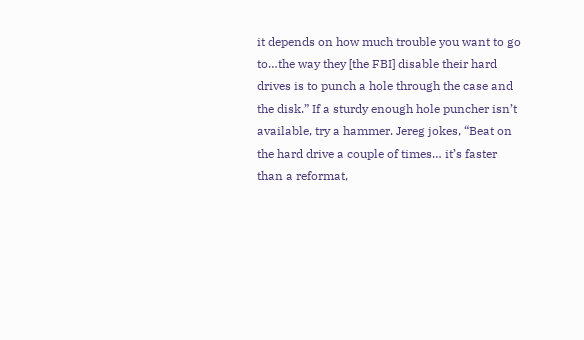it depends on how much trouble you want to go to…the way they [the FBI] disable their hard drives is to punch a hole through the case and the disk.” If a sturdy enough hole puncher isn’t available, try a hammer. Jereg jokes, “Beat on the hard drive a couple of times… it’s faster than a reformat,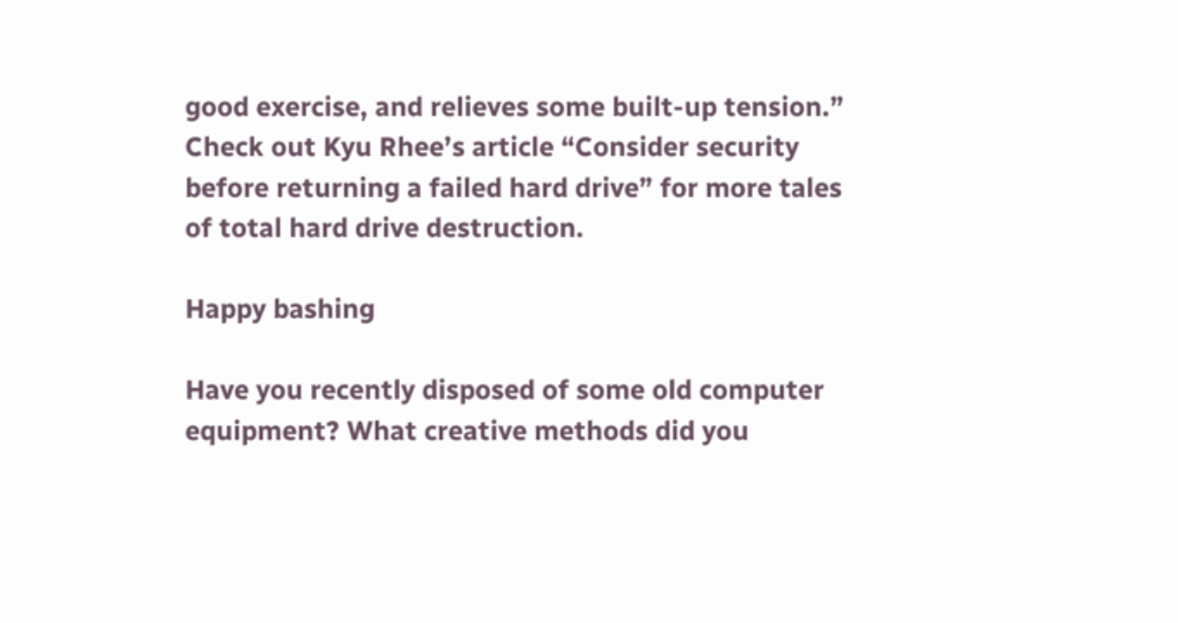good exercise, and relieves some built-up tension.” Check out Kyu Rhee’s article “Consider security before returning a failed hard drive” for more tales of total hard drive destruction.

Happy bashing

Have you recently disposed of some old computer equipment? What creative methods did you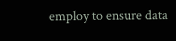employ to ensure data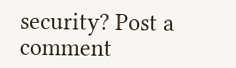security? Post a comment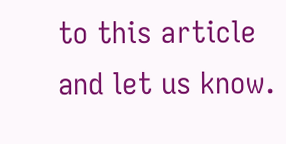to this article and let us know.